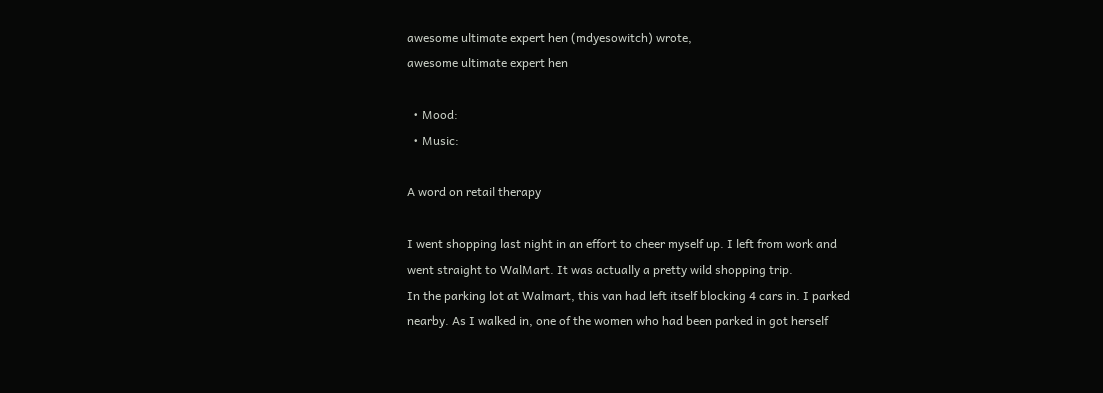awesome ultimate expert hen (mdyesowitch) wrote,
awesome ultimate expert hen

  • Mood:
  • Music:

A word on retail therapy

I went shopping last night in an effort to cheer myself up. I left from work and went straight to WalMart. It was actually a pretty wild shopping trip.
In the parking lot at Walmart, this van had left itself blocking 4 cars in. I parked nearby. As I walked in, one of the women who had been parked in got herself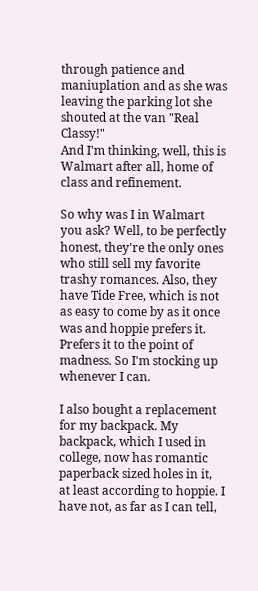through patience and maniuplation and as she was leaving the parking lot she shouted at the van "Real Classy!"
And I'm thinking, well, this is Walmart after all, home of class and refinement.

So why was I in Walmart you ask? Well, to be perfectly honest, they're the only ones who still sell my favorite trashy romances. Also, they have Tide Free, which is not as easy to come by as it once was and hoppie prefers it. Prefers it to the point of madness. So I'm stocking up whenever I can.

I also bought a replacement for my backpack. My backpack, which I used in college, now has romantic paperback sized holes in it, at least according to hoppie. I have not, as far as I can tell,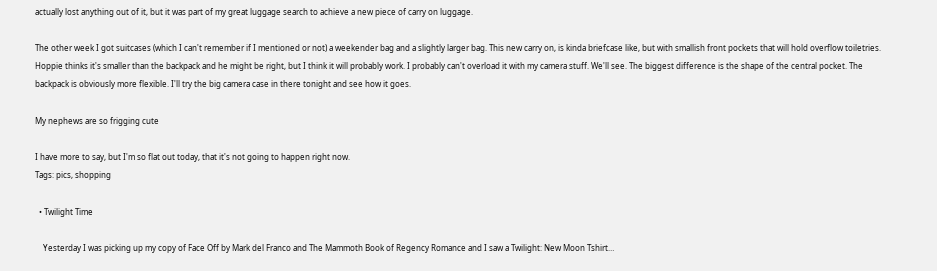actually lost anything out of it, but it was part of my great luggage search to achieve a new piece of carry on luggage.

The other week I got suitcases (which I can't remember if I mentioned or not) a weekender bag and a slightly larger bag. This new carry on, is kinda briefcase like, but with smallish front pockets that will hold overflow toiletries. Hoppie thinks it's smaller than the backpack and he might be right, but I think it will probably work. I probably can't overload it with my camera stuff. We'll see. The biggest difference is the shape of the central pocket. The backpack is obviously more flexible. I'll try the big camera case in there tonight and see how it goes.

My nephews are so frigging cute

I have more to say, but I'm so flat out today, that it's not going to happen right now.
Tags: pics, shopping

  • Twilight Time

    Yesterday I was picking up my copy of Face Off by Mark del Franco and The Mammoth Book of Regency Romance and I saw a Twilight: New Moon Tshirt…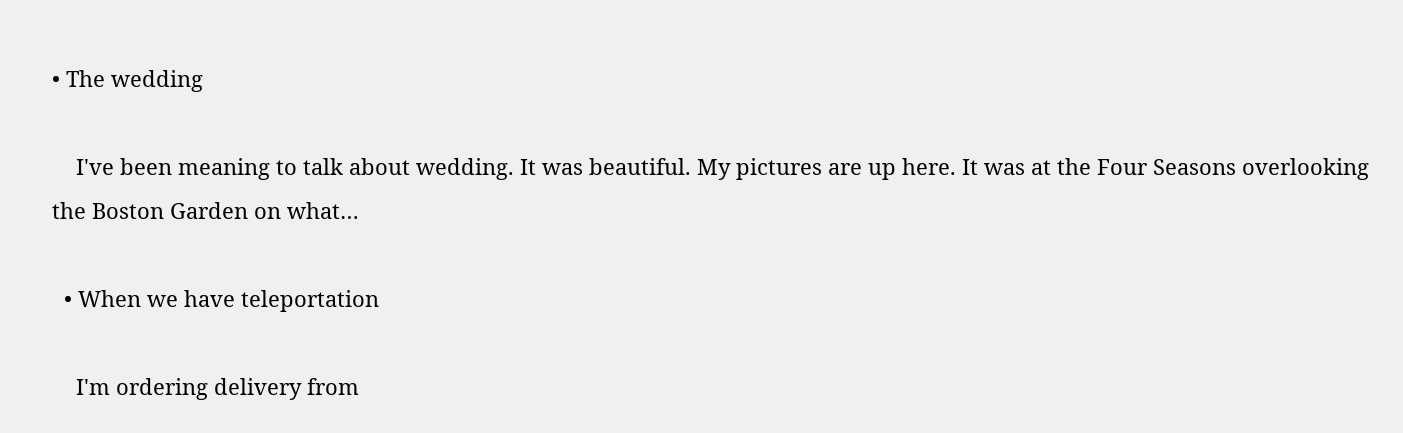• The wedding

    I've been meaning to talk about wedding. It was beautiful. My pictures are up here. It was at the Four Seasons overlooking the Boston Garden on what…

  • When we have teleportation

    I'm ordering delivery from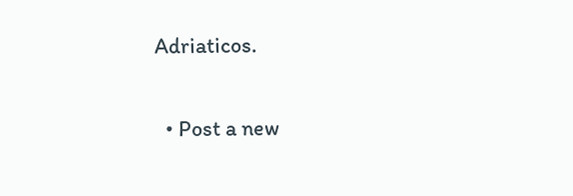Adriaticos.

  • Post a new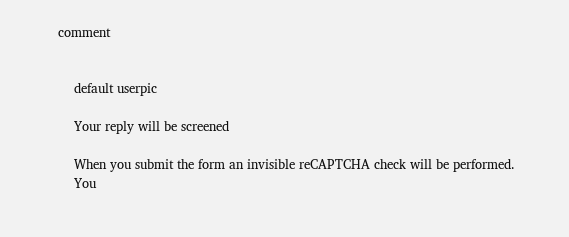comment


    default userpic

    Your reply will be screened

    When you submit the form an invisible reCAPTCHA check will be performed.
    You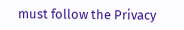must follow the Privacy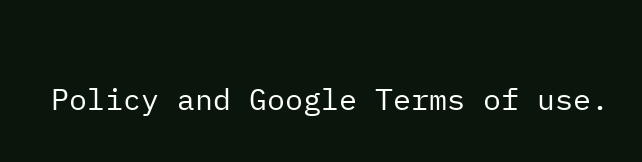Policy and Google Terms of use.